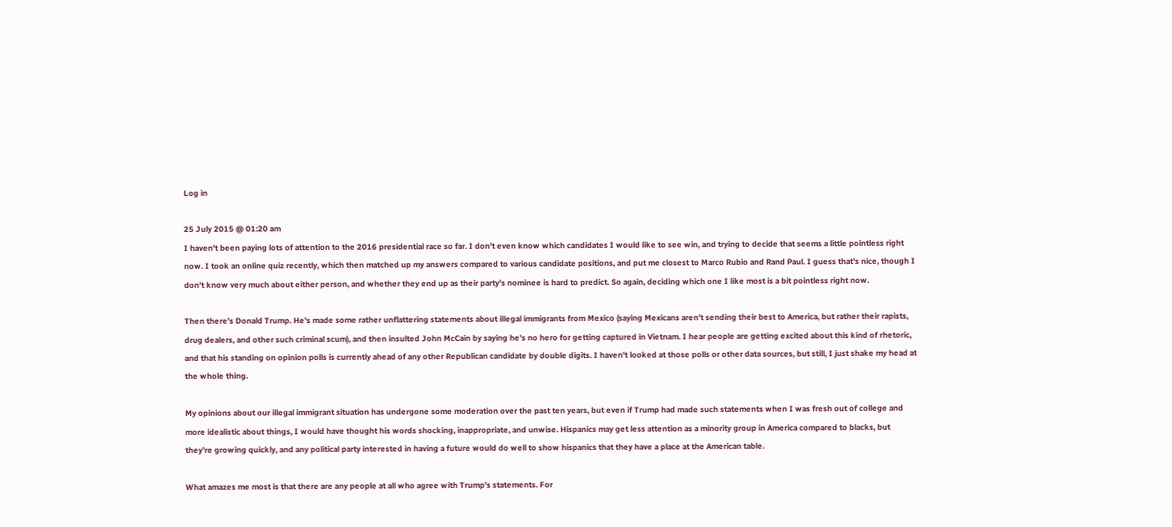Log in

25 July 2015 @ 01:20 am
I haven't been paying lots of attention to the 2016 presidential race so far. I don't even know which candidates I would like to see win, and trying to decide that seems a little pointless right now. I took an online quiz recently, which then matched up my answers compared to various candidate positions, and put me closest to Marco Rubio and Rand Paul. I guess that's nice, though I don't know very much about either person, and whether they end up as their party's nominee is hard to predict. So again, deciding which one I like most is a bit pointless right now.

Then there's Donald Trump. He's made some rather unflattering statements about illegal immigrants from Mexico (saying Mexicans aren't sending their best to America, but rather their rapists, drug dealers, and other such criminal scum), and then insulted John McCain by saying he's no hero for getting captured in Vietnam. I hear people are getting excited about this kind of rhetoric, and that his standing on opinion polls is currently ahead of any other Republican candidate by double digits. I haven't looked at those polls or other data sources, but still, I just shake my head at the whole thing.

My opinions about our illegal immigrant situation has undergone some moderation over the past ten years, but even if Trump had made such statements when I was fresh out of college and more idealistic about things, I would have thought his words shocking, inappropriate, and unwise. Hispanics may get less attention as a minority group in America compared to blacks, but they're growing quickly, and any political party interested in having a future would do well to show hispanics that they have a place at the American table.

What amazes me most is that there are any people at all who agree with Trump's statements. For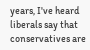years, I've heard liberals say that conservatives are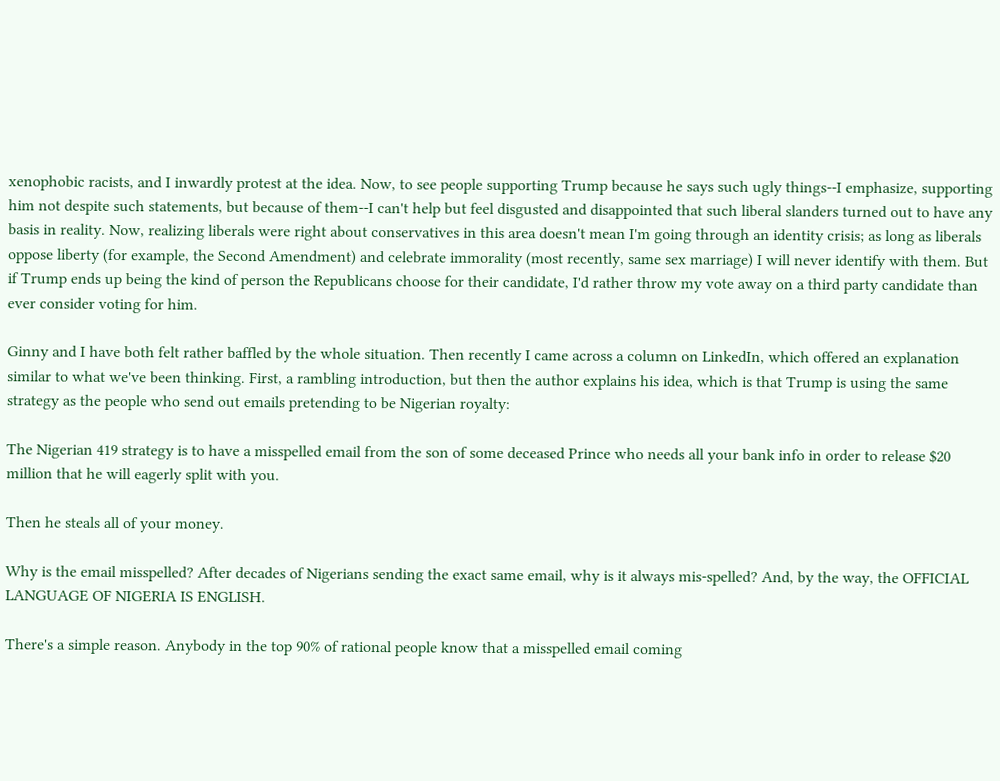xenophobic racists, and I inwardly protest at the idea. Now, to see people supporting Trump because he says such ugly things--I emphasize, supporting him not despite such statements, but because of them--I can't help but feel disgusted and disappointed that such liberal slanders turned out to have any basis in reality. Now, realizing liberals were right about conservatives in this area doesn't mean I'm going through an identity crisis; as long as liberals oppose liberty (for example, the Second Amendment) and celebrate immorality (most recently, same sex marriage) I will never identify with them. But if Trump ends up being the kind of person the Republicans choose for their candidate, I'd rather throw my vote away on a third party candidate than ever consider voting for him.

Ginny and I have both felt rather baffled by the whole situation. Then recently I came across a column on LinkedIn, which offered an explanation similar to what we've been thinking. First, a rambling introduction, but then the author explains his idea, which is that Trump is using the same strategy as the people who send out emails pretending to be Nigerian royalty:

The Nigerian 419 strategy is to have a misspelled email from the son of some deceased Prince who needs all your bank info in order to release $20 million that he will eagerly split with you.

Then he steals all of your money.

Why is the email misspelled? After decades of Nigerians sending the exact same email, why is it always mis-spelled? And, by the way, the OFFICIAL LANGUAGE OF NIGERIA IS ENGLISH.

There's a simple reason. Anybody in the top 90% of rational people know that a misspelled email coming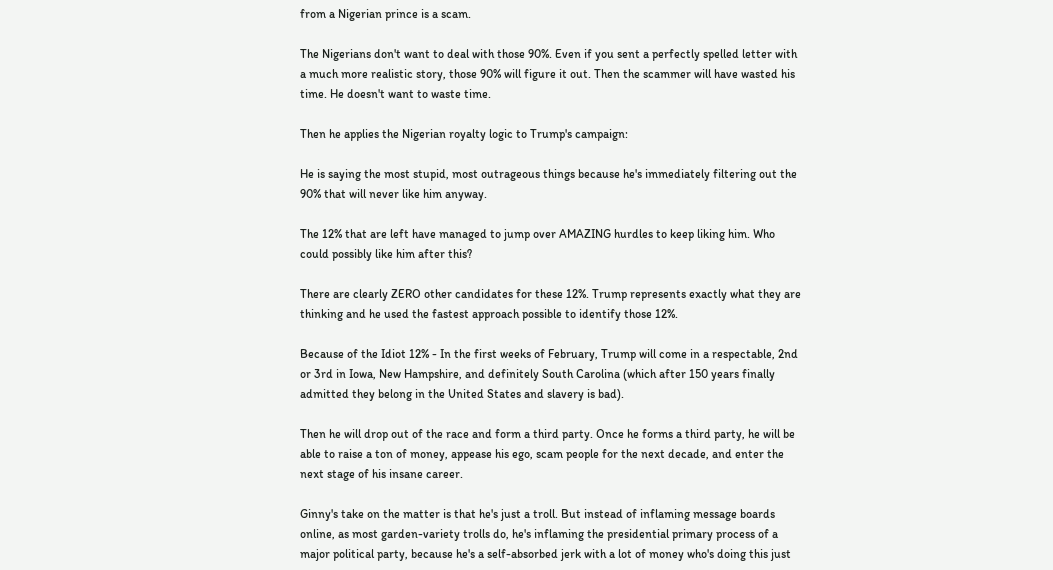from a Nigerian prince is a scam.

The Nigerians don't want to deal with those 90%. Even if you sent a perfectly spelled letter with a much more realistic story, those 90% will figure it out. Then the scammer will have wasted his time. He doesn't want to waste time.

Then he applies the Nigerian royalty logic to Trump's campaign:

He is saying the most stupid, most outrageous things because he's immediately filtering out the 90% that will never like him anyway.

The 12% that are left have managed to jump over AMAZING hurdles to keep liking him. Who could possibly like him after this?

There are clearly ZERO other candidates for these 12%. Trump represents exactly what they are thinking and he used the fastest approach possible to identify those 12%.

Because of the Idiot 12% - In the first weeks of February, Trump will come in a respectable, 2nd or 3rd in Iowa, New Hampshire, and definitely South Carolina (which after 150 years finally admitted they belong in the United States and slavery is bad).

Then he will drop out of the race and form a third party. Once he forms a third party, he will be able to raise a ton of money, appease his ego, scam people for the next decade, and enter the next stage of his insane career.

Ginny's take on the matter is that he's just a troll. But instead of inflaming message boards online, as most garden-variety trolls do, he's inflaming the presidential primary process of a major political party, because he's a self-absorbed jerk with a lot of money who's doing this just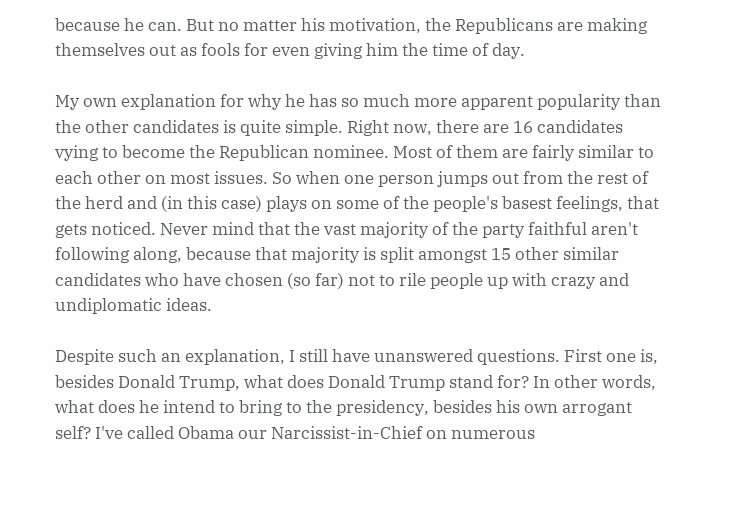because he can. But no matter his motivation, the Republicans are making themselves out as fools for even giving him the time of day.

My own explanation for why he has so much more apparent popularity than the other candidates is quite simple. Right now, there are 16 candidates vying to become the Republican nominee. Most of them are fairly similar to each other on most issues. So when one person jumps out from the rest of the herd and (in this case) plays on some of the people's basest feelings, that gets noticed. Never mind that the vast majority of the party faithful aren't following along, because that majority is split amongst 15 other similar candidates who have chosen (so far) not to rile people up with crazy and undiplomatic ideas.

Despite such an explanation, I still have unanswered questions. First one is, besides Donald Trump, what does Donald Trump stand for? In other words, what does he intend to bring to the presidency, besides his own arrogant self? I've called Obama our Narcissist-in-Chief on numerous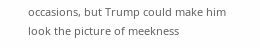occasions, but Trump could make him look the picture of meekness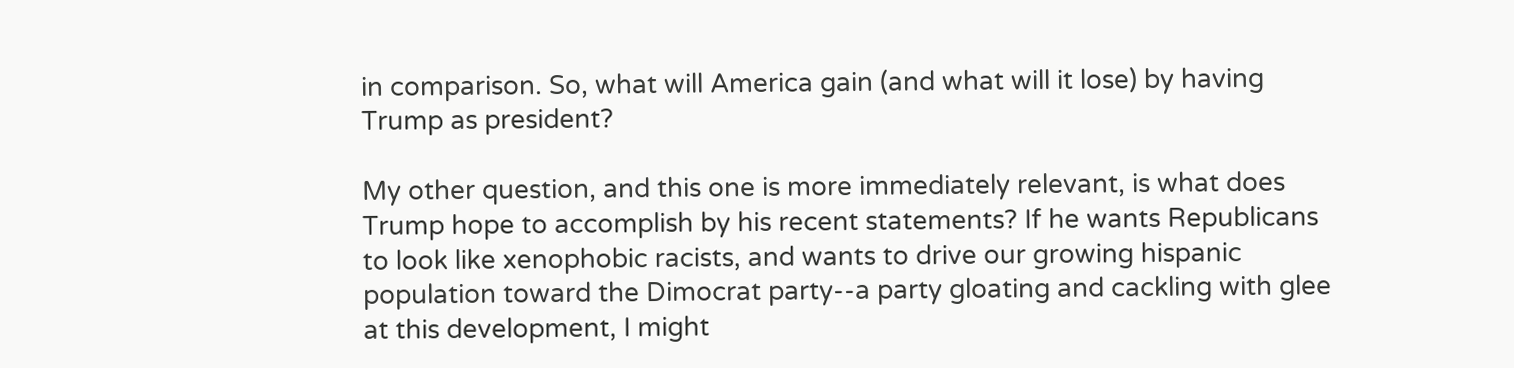in comparison. So, what will America gain (and what will it lose) by having Trump as president?

My other question, and this one is more immediately relevant, is what does Trump hope to accomplish by his recent statements? If he wants Republicans to look like xenophobic racists, and wants to drive our growing hispanic population toward the Dimocrat party--a party gloating and cackling with glee at this development, I might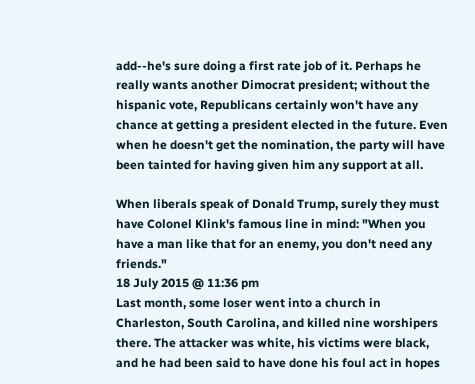add--he's sure doing a first rate job of it. Perhaps he really wants another Dimocrat president; without the hispanic vote, Republicans certainly won't have any chance at getting a president elected in the future. Even when he doesn't get the nomination, the party will have been tainted for having given him any support at all.

When liberals speak of Donald Trump, surely they must have Colonel Klink's famous line in mind: "When you have a man like that for an enemy, you don't need any friends."
18 July 2015 @ 11:36 pm
Last month, some loser went into a church in Charleston, South Carolina, and killed nine worshipers there. The attacker was white, his victims were black, and he had been said to have done his foul act in hopes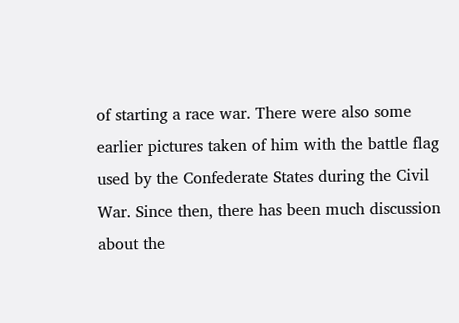of starting a race war. There were also some earlier pictures taken of him with the battle flag used by the Confederate States during the Civil War. Since then, there has been much discussion about the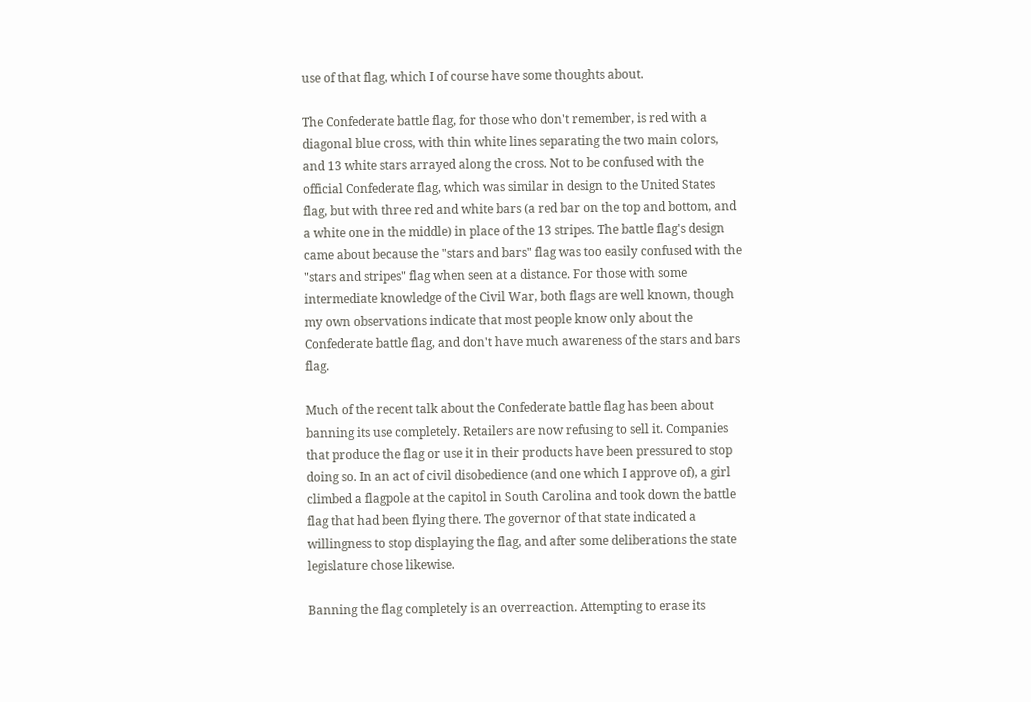use of that flag, which I of course have some thoughts about.

The Confederate battle flag, for those who don't remember, is red with a diagonal blue cross, with thin white lines separating the two main colors, and 13 white stars arrayed along the cross. Not to be confused with the official Confederate flag, which was similar in design to the United States flag, but with three red and white bars (a red bar on the top and bottom, and a white one in the middle) in place of the 13 stripes. The battle flag's design came about because the "stars and bars" flag was too easily confused with the "stars and stripes" flag when seen at a distance. For those with some intermediate knowledge of the Civil War, both flags are well known, though my own observations indicate that most people know only about the Confederate battle flag, and don't have much awareness of the stars and bars flag.

Much of the recent talk about the Confederate battle flag has been about banning its use completely. Retailers are now refusing to sell it. Companies that produce the flag or use it in their products have been pressured to stop doing so. In an act of civil disobedience (and one which I approve of), a girl climbed a flagpole at the capitol in South Carolina and took down the battle flag that had been flying there. The governor of that state indicated a willingness to stop displaying the flag, and after some deliberations the state legislature chose likewise.

Banning the flag completely is an overreaction. Attempting to erase its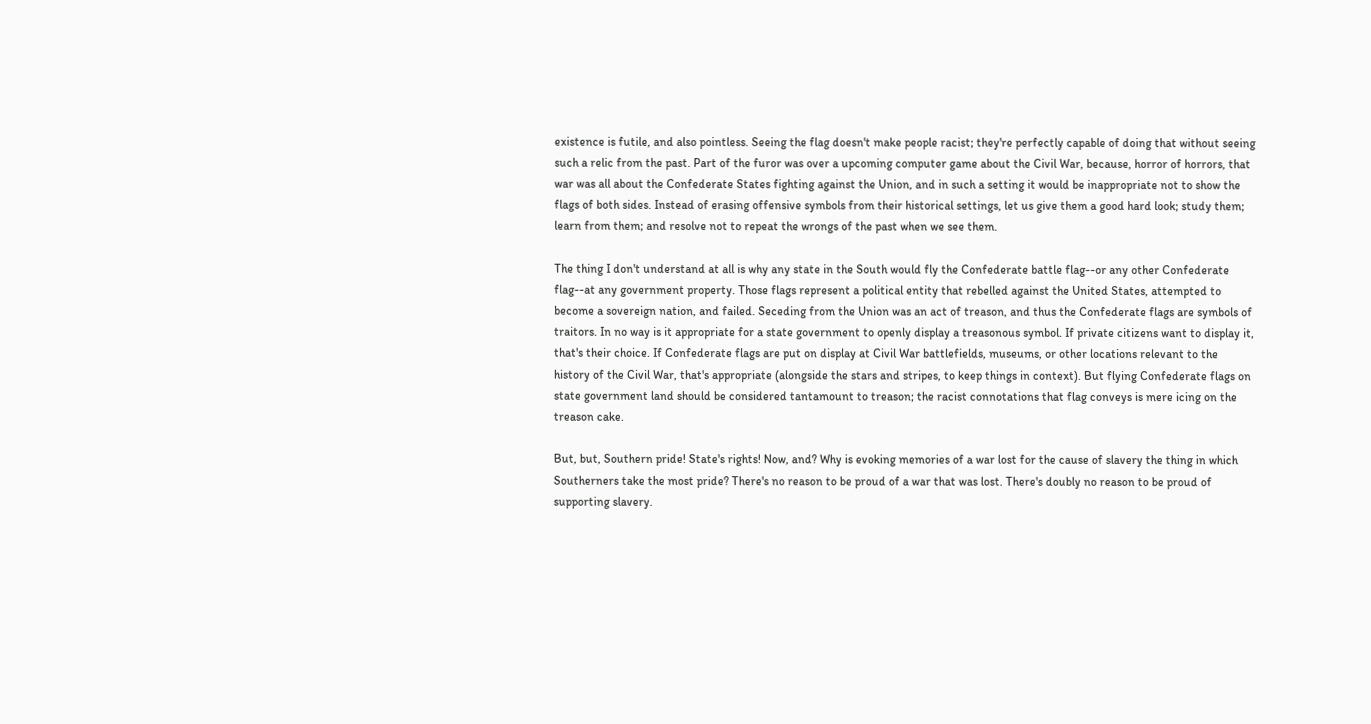existence is futile, and also pointless. Seeing the flag doesn't make people racist; they're perfectly capable of doing that without seeing such a relic from the past. Part of the furor was over a upcoming computer game about the Civil War, because, horror of horrors, that war was all about the Confederate States fighting against the Union, and in such a setting it would be inappropriate not to show the flags of both sides. Instead of erasing offensive symbols from their historical settings, let us give them a good hard look; study them; learn from them; and resolve not to repeat the wrongs of the past when we see them.

The thing I don't understand at all is why any state in the South would fly the Confederate battle flag--or any other Confederate flag--at any government property. Those flags represent a political entity that rebelled against the United States, attempted to become a sovereign nation, and failed. Seceding from the Union was an act of treason, and thus the Confederate flags are symbols of traitors. In no way is it appropriate for a state government to openly display a treasonous symbol. If private citizens want to display it, that's their choice. If Confederate flags are put on display at Civil War battlefields, museums, or other locations relevant to the history of the Civil War, that's appropriate (alongside the stars and stripes, to keep things in context). But flying Confederate flags on state government land should be considered tantamount to treason; the racist connotations that flag conveys is mere icing on the treason cake.

But, but, Southern pride! State's rights! Now, and? Why is evoking memories of a war lost for the cause of slavery the thing in which Southerners take the most pride? There's no reason to be proud of a war that was lost. There's doubly no reason to be proud of supporting slavery.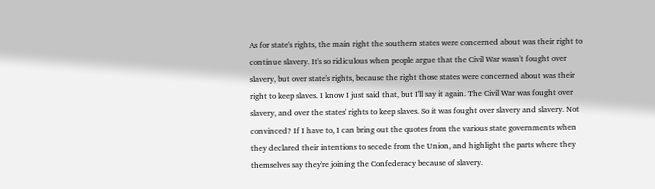As for state's rights, the main right the southern states were concerned about was their right to continue slavery. It's so ridiculous when people argue that the Civil War wasn't fought over slavery, but over state's rights, because the right those states were concerned about was their right to keep slaves. I know I just said that, but I'll say it again. The Civil War was fought over slavery, and over the states' rights to keep slaves. So it was fought over slavery and slavery. Not convinced? If I have to, I can bring out the quotes from the various state governments when they declared their intentions to secede from the Union, and highlight the parts where they themselves say they're joining the Confederacy because of slavery.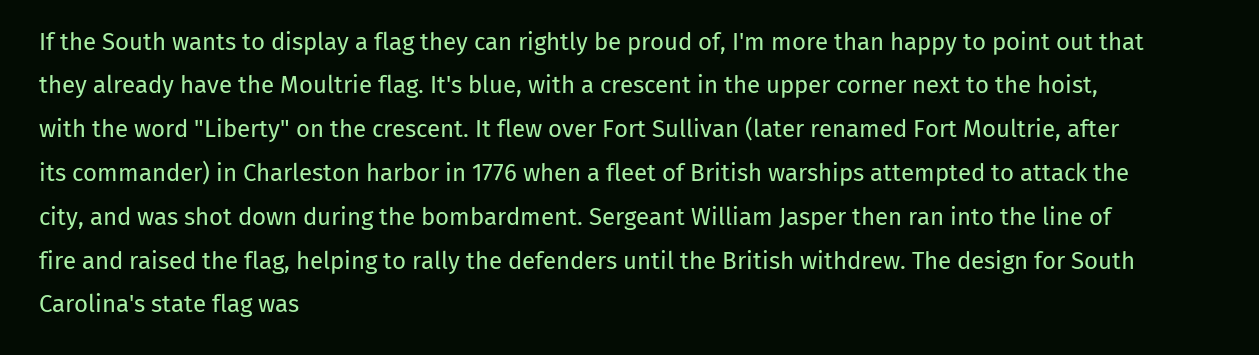If the South wants to display a flag they can rightly be proud of, I'm more than happy to point out that they already have the Moultrie flag. It's blue, with a crescent in the upper corner next to the hoist, with the word "Liberty" on the crescent. It flew over Fort Sullivan (later renamed Fort Moultrie, after its commander) in Charleston harbor in 1776 when a fleet of British warships attempted to attack the city, and was shot down during the bombardment. Sergeant William Jasper then ran into the line of fire and raised the flag, helping to rally the defenders until the British withdrew. The design for South Carolina's state flag was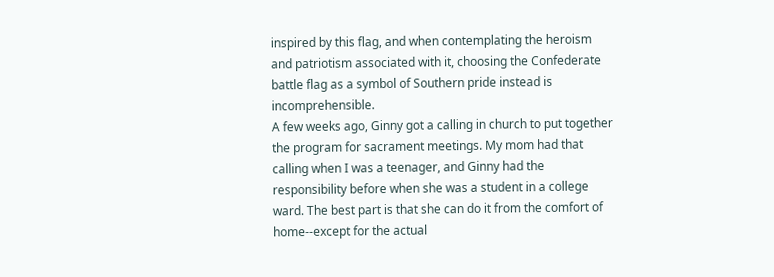inspired by this flag, and when contemplating the heroism and patriotism associated with it, choosing the Confederate battle flag as a symbol of Southern pride instead is incomprehensible.
A few weeks ago, Ginny got a calling in church to put together the program for sacrament meetings. My mom had that calling when I was a teenager, and Ginny had the responsibility before when she was a student in a college ward. The best part is that she can do it from the comfort of home--except for the actual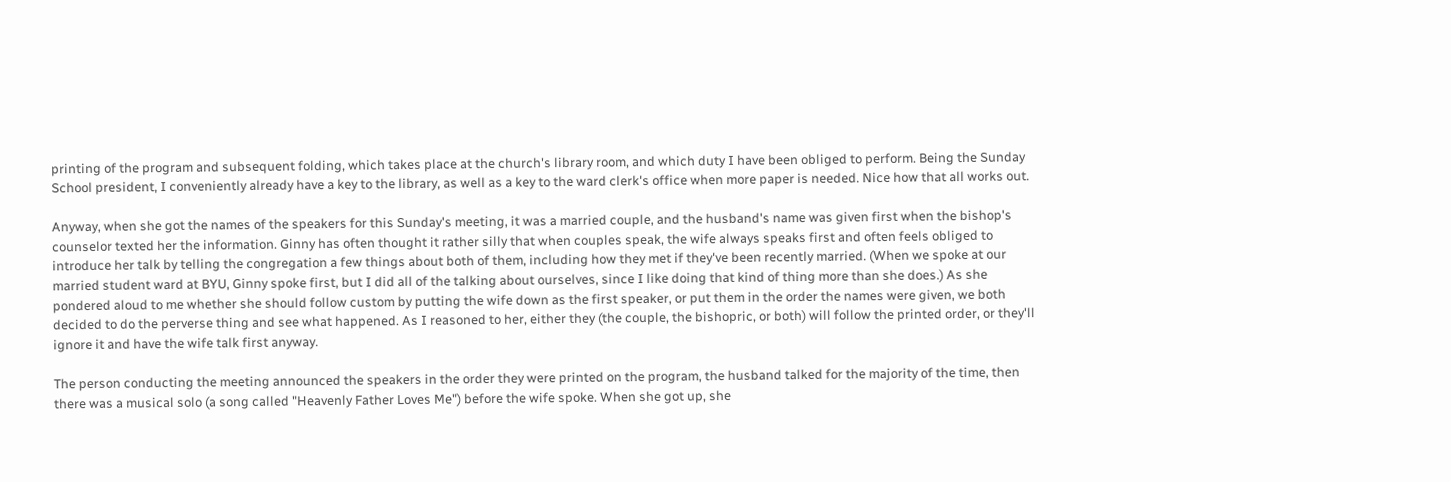printing of the program and subsequent folding, which takes place at the church's library room, and which duty I have been obliged to perform. Being the Sunday School president, I conveniently already have a key to the library, as well as a key to the ward clerk's office when more paper is needed. Nice how that all works out.

Anyway, when she got the names of the speakers for this Sunday's meeting, it was a married couple, and the husband's name was given first when the bishop's counselor texted her the information. Ginny has often thought it rather silly that when couples speak, the wife always speaks first and often feels obliged to introduce her talk by telling the congregation a few things about both of them, including how they met if they've been recently married. (When we spoke at our married student ward at BYU, Ginny spoke first, but I did all of the talking about ourselves, since I like doing that kind of thing more than she does.) As she pondered aloud to me whether she should follow custom by putting the wife down as the first speaker, or put them in the order the names were given, we both decided to do the perverse thing and see what happened. As I reasoned to her, either they (the couple, the bishopric, or both) will follow the printed order, or they'll ignore it and have the wife talk first anyway.

The person conducting the meeting announced the speakers in the order they were printed on the program, the husband talked for the majority of the time, then there was a musical solo (a song called "Heavenly Father Loves Me") before the wife spoke. When she got up, she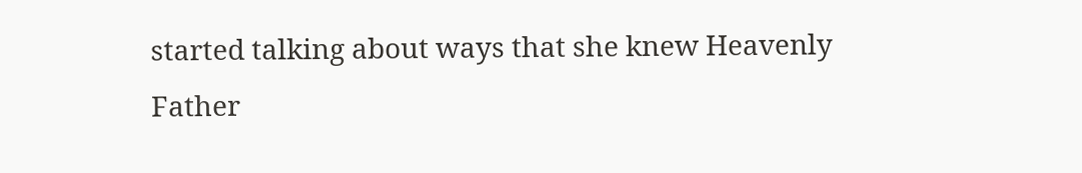started talking about ways that she knew Heavenly Father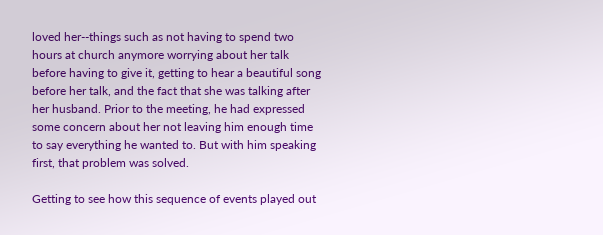loved her--things such as not having to spend two hours at church anymore worrying about her talk before having to give it, getting to hear a beautiful song before her talk, and the fact that she was talking after her husband. Prior to the meeting, he had expressed some concern about her not leaving him enough time to say everything he wanted to. But with him speaking first, that problem was solved.

Getting to see how this sequence of events played out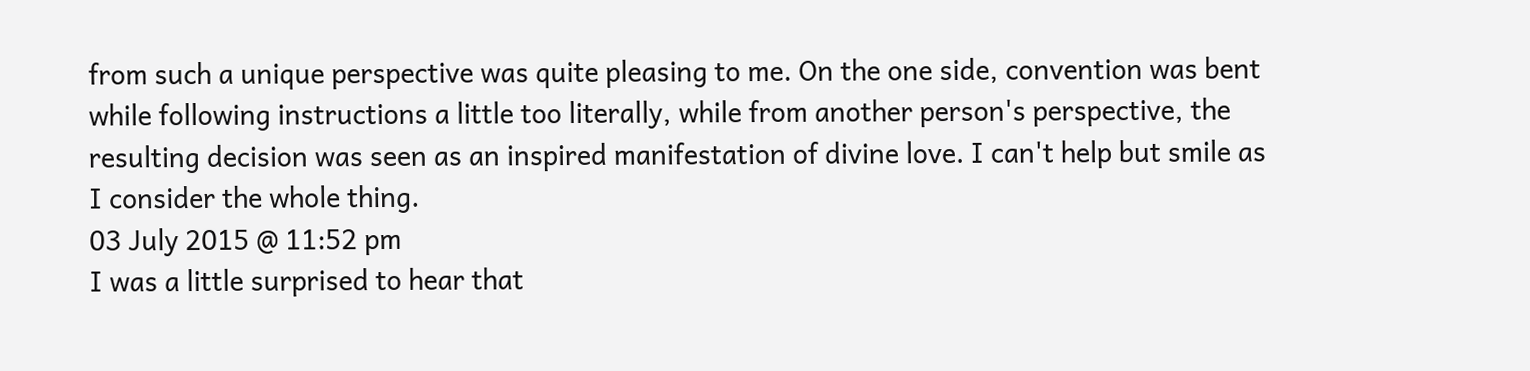from such a unique perspective was quite pleasing to me. On the one side, convention was bent while following instructions a little too literally, while from another person's perspective, the resulting decision was seen as an inspired manifestation of divine love. I can't help but smile as I consider the whole thing.
03 July 2015 @ 11:52 pm
I was a little surprised to hear that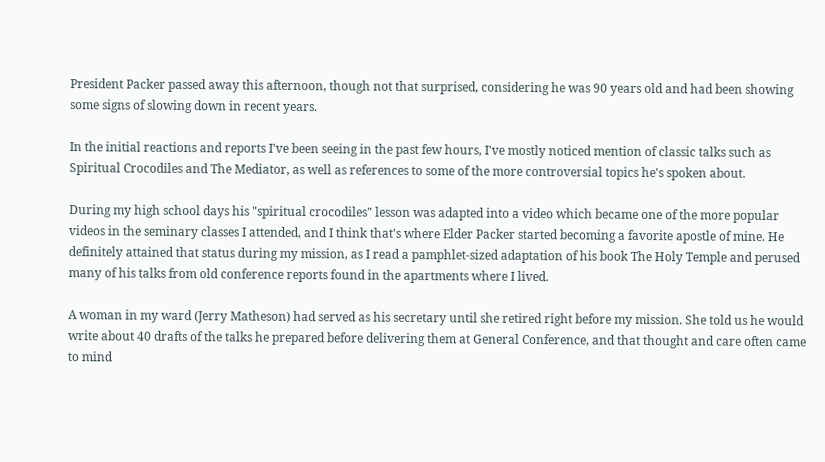President Packer passed away this afternoon, though not that surprised, considering he was 90 years old and had been showing some signs of slowing down in recent years.

In the initial reactions and reports I've been seeing in the past few hours, I've mostly noticed mention of classic talks such as Spiritual Crocodiles and The Mediator, as well as references to some of the more controversial topics he's spoken about.

During my high school days his "spiritual crocodiles" lesson was adapted into a video which became one of the more popular videos in the seminary classes I attended, and I think that's where Elder Packer started becoming a favorite apostle of mine. He definitely attained that status during my mission, as I read a pamphlet-sized adaptation of his book The Holy Temple and perused many of his talks from old conference reports found in the apartments where I lived.

A woman in my ward (Jerry Matheson) had served as his secretary until she retired right before my mission. She told us he would write about 40 drafts of the talks he prepared before delivering them at General Conference, and that thought and care often came to mind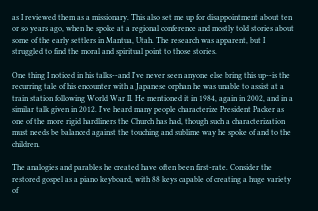as I reviewed them as a missionary. This also set me up for disappointment about ten or so years ago, when he spoke at a regional conference and mostly told stories about some of the early settlers in Mantua, Utah. The research was apparent, but I struggled to find the moral and spiritual point to those stories.

One thing I noticed in his talks--and I've never seen anyone else bring this up--is the recurring tale of his encounter with a Japanese orphan he was unable to assist at a train station following World War II. He mentioned it in 1984, again in 2002, and in a similar talk given in 2012. I've heard many people characterize President Packer as one of the more rigid hardliners the Church has had, though such a characterization must needs be balanced against the touching and sublime way he spoke of and to the children.

The analogies and parables he created have often been first-rate. Consider the restored gospel as a piano keyboard, with 88 keys capable of creating a huge variety of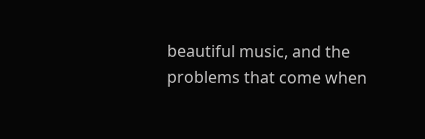beautiful music, and the problems that come when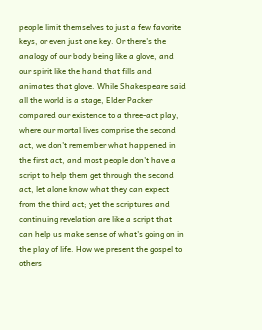people limit themselves to just a few favorite keys, or even just one key. Or there's the analogy of our body being like a glove, and our spirit like the hand that fills and animates that glove. While Shakespeare said all the world is a stage, Elder Packer compared our existence to a three-act play, where our mortal lives comprise the second act, we don't remember what happened in the first act, and most people don't have a script to help them get through the second act, let alone know what they can expect from the third act; yet the scriptures and continuing revelation are like a script that can help us make sense of what's going on in the play of life. How we present the gospel to others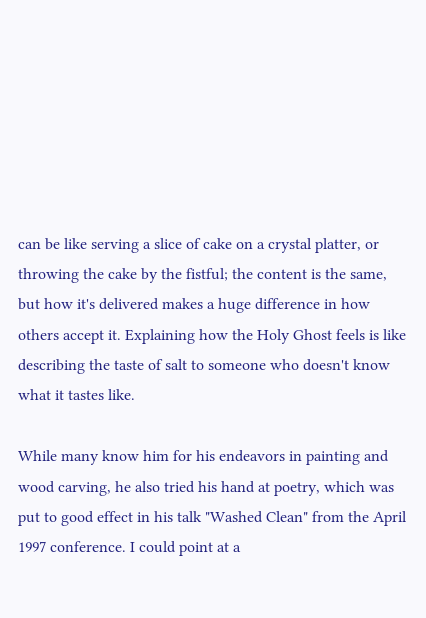can be like serving a slice of cake on a crystal platter, or throwing the cake by the fistful; the content is the same, but how it's delivered makes a huge difference in how others accept it. Explaining how the Holy Ghost feels is like describing the taste of salt to someone who doesn't know what it tastes like.

While many know him for his endeavors in painting and wood carving, he also tried his hand at poetry, which was put to good effect in his talk "Washed Clean" from the April 1997 conference. I could point at a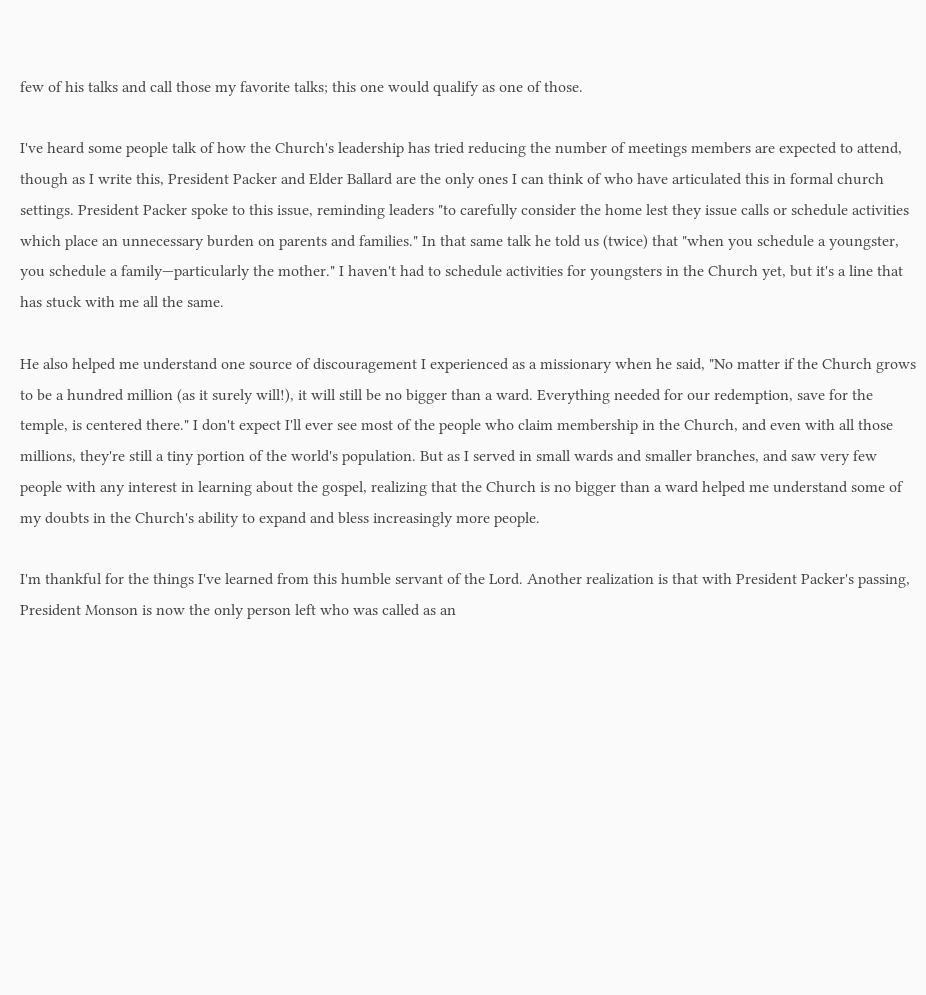few of his talks and call those my favorite talks; this one would qualify as one of those.

I've heard some people talk of how the Church's leadership has tried reducing the number of meetings members are expected to attend, though as I write this, President Packer and Elder Ballard are the only ones I can think of who have articulated this in formal church settings. President Packer spoke to this issue, reminding leaders "to carefully consider the home lest they issue calls or schedule activities which place an unnecessary burden on parents and families." In that same talk he told us (twice) that "when you schedule a youngster, you schedule a family—particularly the mother." I haven't had to schedule activities for youngsters in the Church yet, but it's a line that has stuck with me all the same.

He also helped me understand one source of discouragement I experienced as a missionary when he said, "No matter if the Church grows to be a hundred million (as it surely will!), it will still be no bigger than a ward. Everything needed for our redemption, save for the temple, is centered there." I don't expect I'll ever see most of the people who claim membership in the Church, and even with all those millions, they're still a tiny portion of the world's population. But as I served in small wards and smaller branches, and saw very few people with any interest in learning about the gospel, realizing that the Church is no bigger than a ward helped me understand some of my doubts in the Church's ability to expand and bless increasingly more people.

I'm thankful for the things I've learned from this humble servant of the Lord. Another realization is that with President Packer's passing, President Monson is now the only person left who was called as an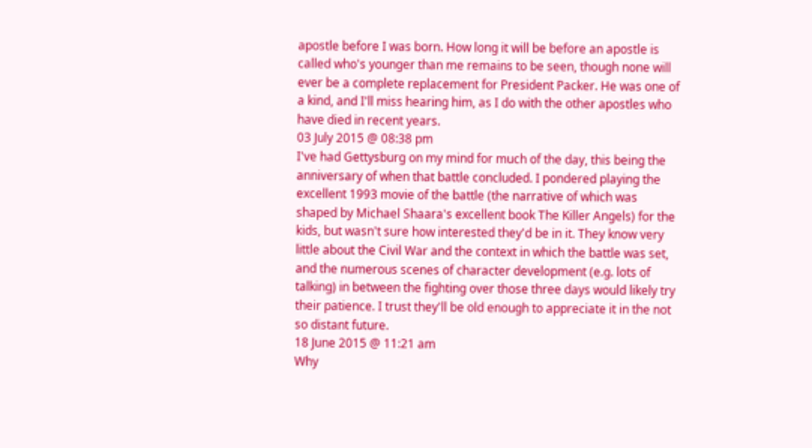apostle before I was born. How long it will be before an apostle is called who's younger than me remains to be seen, though none will ever be a complete replacement for President Packer. He was one of a kind, and I'll miss hearing him, as I do with the other apostles who have died in recent years.
03 July 2015 @ 08:38 pm
I've had Gettysburg on my mind for much of the day, this being the anniversary of when that battle concluded. I pondered playing the excellent 1993 movie of the battle (the narrative of which was shaped by Michael Shaara's excellent book The Killer Angels) for the kids, but wasn't sure how interested they'd be in it. They know very little about the Civil War and the context in which the battle was set, and the numerous scenes of character development (e.g. lots of talking) in between the fighting over those three days would likely try their patience. I trust they'll be old enough to appreciate it in the not so distant future.
18 June 2015 @ 11:21 am
Why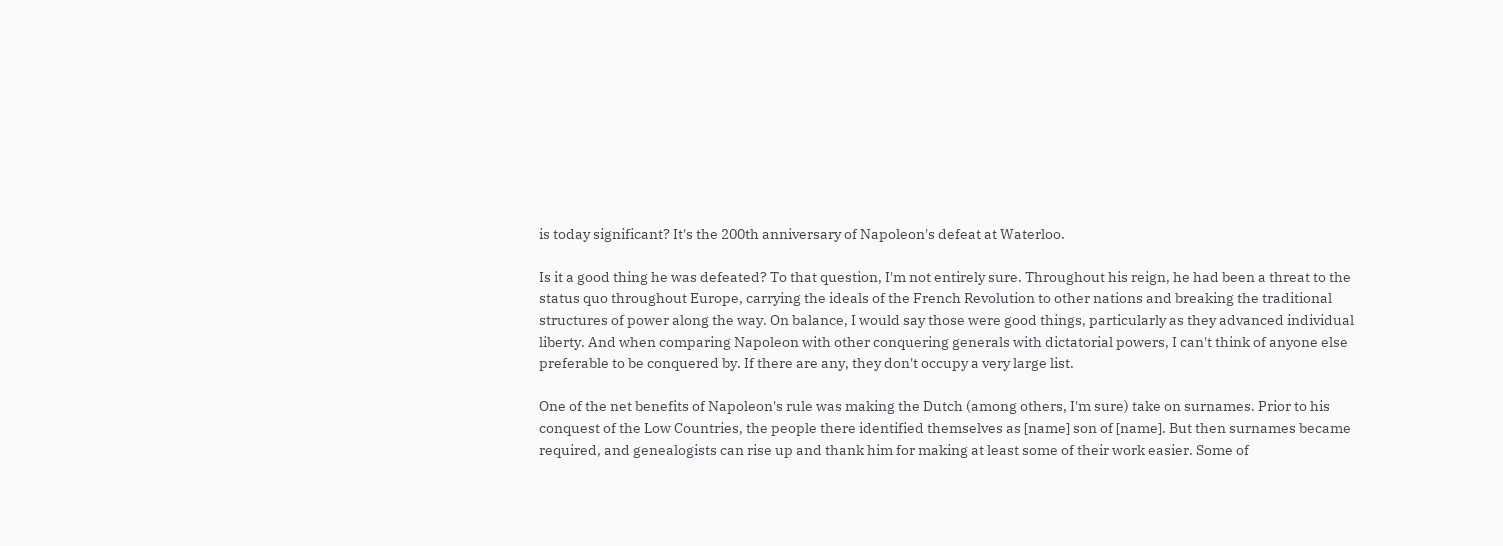is today significant? It's the 200th anniversary of Napoleon's defeat at Waterloo.

Is it a good thing he was defeated? To that question, I'm not entirely sure. Throughout his reign, he had been a threat to the status quo throughout Europe, carrying the ideals of the French Revolution to other nations and breaking the traditional structures of power along the way. On balance, I would say those were good things, particularly as they advanced individual liberty. And when comparing Napoleon with other conquering generals with dictatorial powers, I can't think of anyone else preferable to be conquered by. If there are any, they don't occupy a very large list.

One of the net benefits of Napoleon's rule was making the Dutch (among others, I'm sure) take on surnames. Prior to his conquest of the Low Countries, the people there identified themselves as [name] son of [name]. But then surnames became required, and genealogists can rise up and thank him for making at least some of their work easier. Some of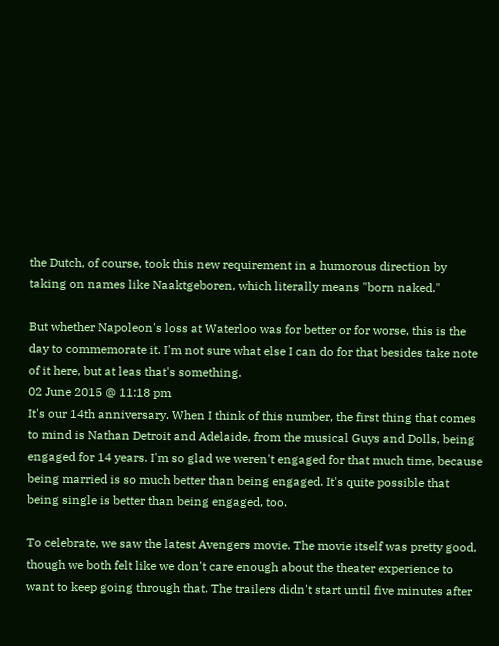the Dutch, of course, took this new requirement in a humorous direction by taking on names like Naaktgeboren, which literally means "born naked."

But whether Napoleon's loss at Waterloo was for better or for worse, this is the day to commemorate it. I'm not sure what else I can do for that besides take note of it here, but at leas that's something.
02 June 2015 @ 11:18 pm
It's our 14th anniversary. When I think of this number, the first thing that comes to mind is Nathan Detroit and Adelaide, from the musical Guys and Dolls, being engaged for 14 years. I'm so glad we weren't engaged for that much time, because being married is so much better than being engaged. It's quite possible that being single is better than being engaged, too.

To celebrate, we saw the latest Avengers movie. The movie itself was pretty good, though we both felt like we don't care enough about the theater experience to want to keep going through that. The trailers didn't start until five minutes after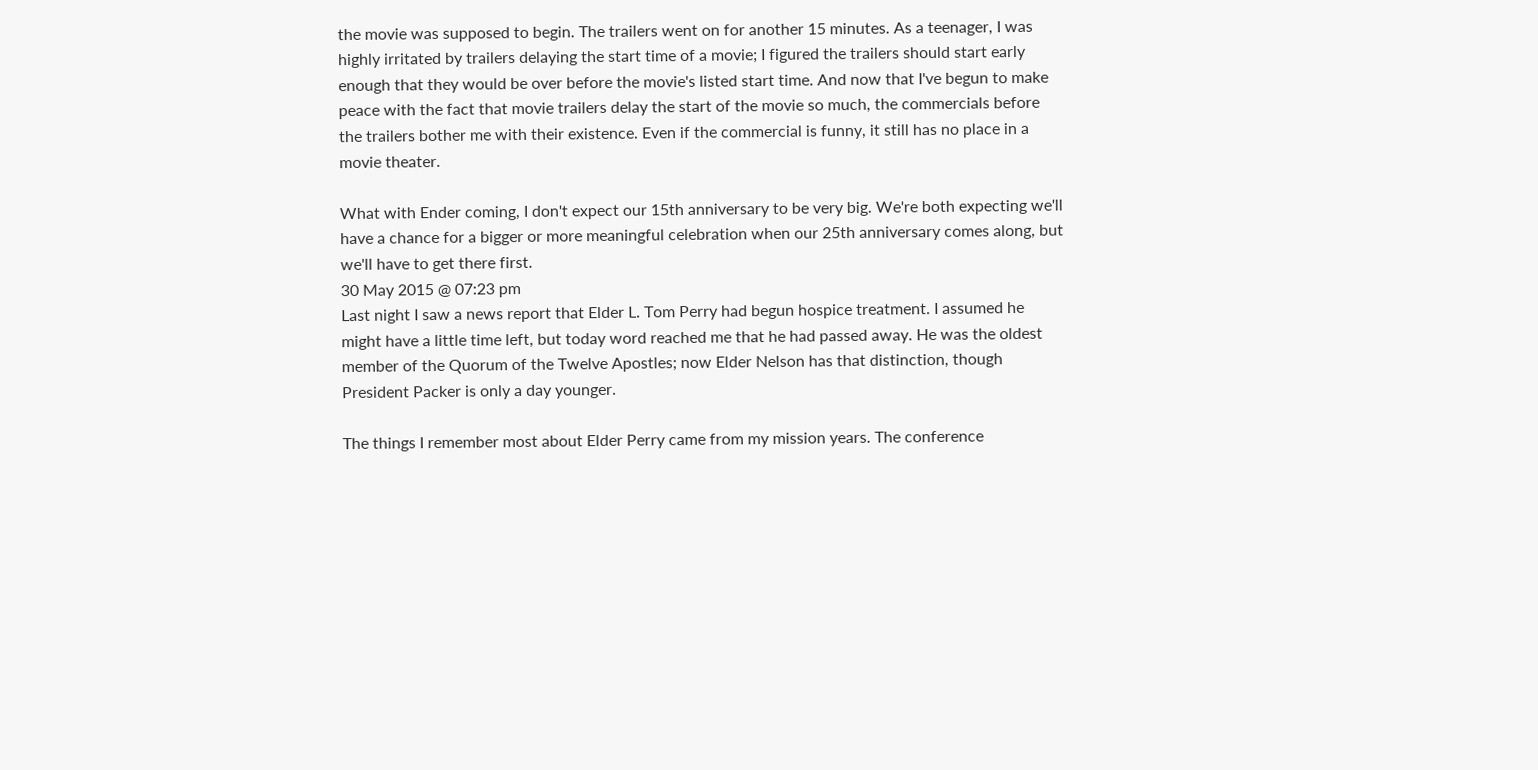the movie was supposed to begin. The trailers went on for another 15 minutes. As a teenager, I was highly irritated by trailers delaying the start time of a movie; I figured the trailers should start early enough that they would be over before the movie's listed start time. And now that I've begun to make peace with the fact that movie trailers delay the start of the movie so much, the commercials before the trailers bother me with their existence. Even if the commercial is funny, it still has no place in a movie theater.

What with Ender coming, I don't expect our 15th anniversary to be very big. We're both expecting we'll have a chance for a bigger or more meaningful celebration when our 25th anniversary comes along, but we'll have to get there first.
30 May 2015 @ 07:23 pm
Last night I saw a news report that Elder L. Tom Perry had begun hospice treatment. I assumed he might have a little time left, but today word reached me that he had passed away. He was the oldest member of the Quorum of the Twelve Apostles; now Elder Nelson has that distinction, though President Packer is only a day younger.

The things I remember most about Elder Perry came from my mission years. The conference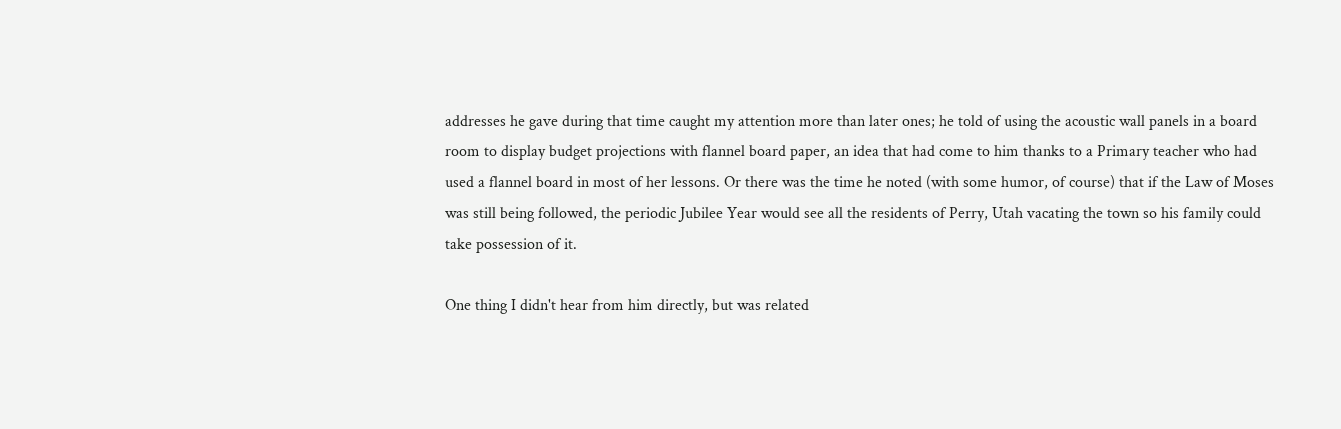addresses he gave during that time caught my attention more than later ones; he told of using the acoustic wall panels in a board room to display budget projections with flannel board paper, an idea that had come to him thanks to a Primary teacher who had used a flannel board in most of her lessons. Or there was the time he noted (with some humor, of course) that if the Law of Moses was still being followed, the periodic Jubilee Year would see all the residents of Perry, Utah vacating the town so his family could take possession of it.

One thing I didn't hear from him directly, but was related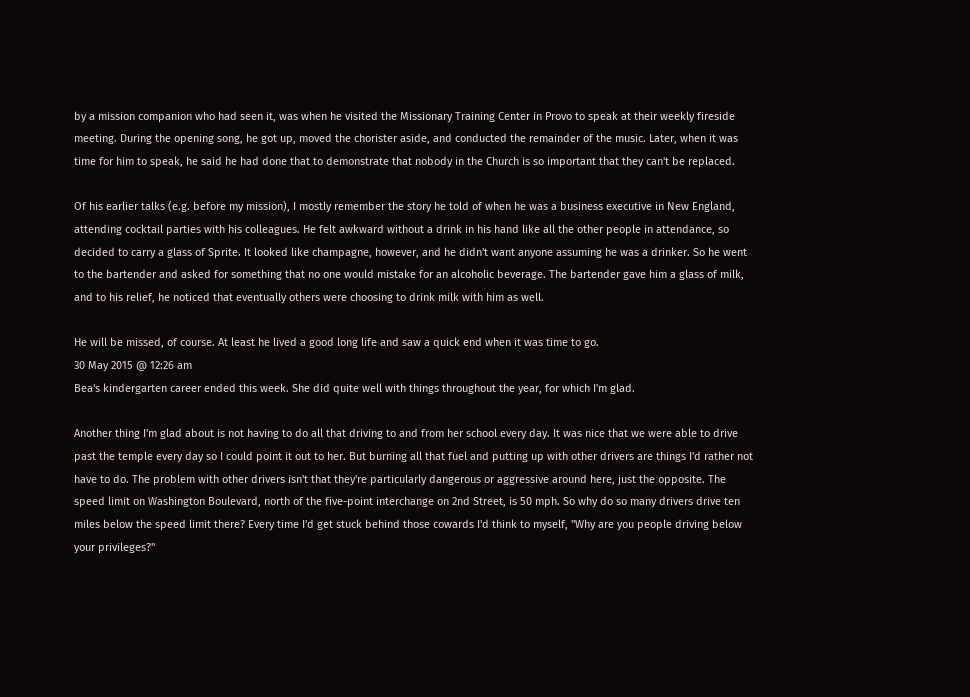by a mission companion who had seen it, was when he visited the Missionary Training Center in Provo to speak at their weekly fireside meeting. During the opening song, he got up, moved the chorister aside, and conducted the remainder of the music. Later, when it was time for him to speak, he said he had done that to demonstrate that nobody in the Church is so important that they can't be replaced.

Of his earlier talks (e.g. before my mission), I mostly remember the story he told of when he was a business executive in New England, attending cocktail parties with his colleagues. He felt awkward without a drink in his hand like all the other people in attendance, so decided to carry a glass of Sprite. It looked like champagne, however, and he didn't want anyone assuming he was a drinker. So he went to the bartender and asked for something that no one would mistake for an alcoholic beverage. The bartender gave him a glass of milk, and to his relief, he noticed that eventually others were choosing to drink milk with him as well.

He will be missed, of course. At least he lived a good long life and saw a quick end when it was time to go.
30 May 2015 @ 12:26 am
Bea's kindergarten career ended this week. She did quite well with things throughout the year, for which I'm glad.

Another thing I'm glad about is not having to do all that driving to and from her school every day. It was nice that we were able to drive past the temple every day so I could point it out to her. But burning all that fuel and putting up with other drivers are things I'd rather not have to do. The problem with other drivers isn't that they're particularly dangerous or aggressive around here, just the opposite. The speed limit on Washington Boulevard, north of the five-point interchange on 2nd Street, is 50 mph. So why do so many drivers drive ten miles below the speed limit there? Every time I'd get stuck behind those cowards I'd think to myself, "Why are you people driving below your privileges?"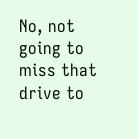No, not going to miss that drive to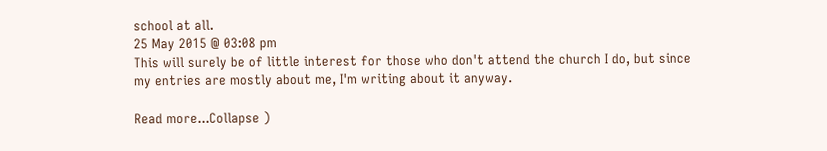school at all.
25 May 2015 @ 03:08 pm
This will surely be of little interest for those who don't attend the church I do, but since my entries are mostly about me, I'm writing about it anyway.

Read more...Collapse )